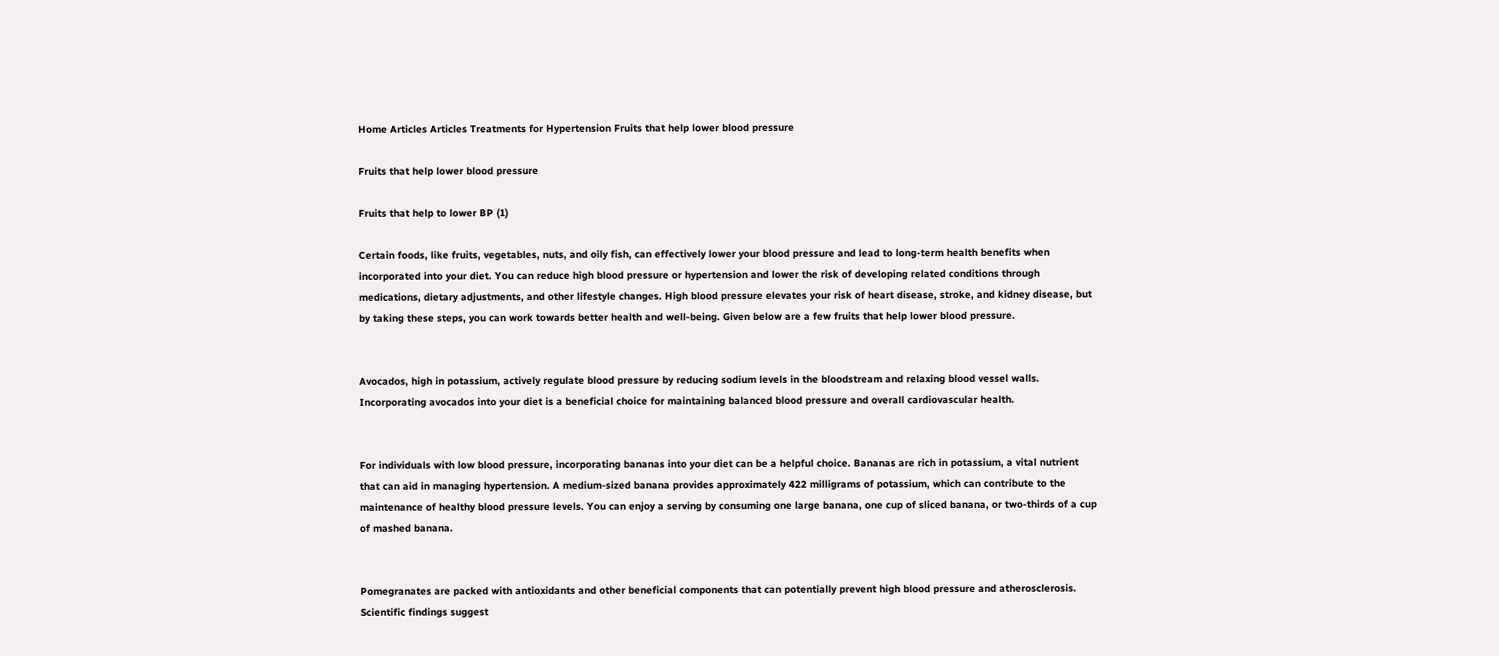Home Articles Articles Treatments for Hypertension Fruits that help lower blood pressure

Fruits that help lower blood pressure

Fruits that help to lower BP (1)

Certain foods, like fruits, vegetables, nuts, and oily fish, can effectively lower your blood pressure and lead to long-term health benefits when incorporated into your diet. You can reduce high blood pressure or hypertension and lower the risk of developing related conditions through medications, dietary adjustments, and other lifestyle changes. High blood pressure elevates your risk of heart disease, stroke, and kidney disease, but by taking these steps, you can work towards better health and well-being. Given below are a few fruits that help lower blood pressure.


Avocados, high in potassium, actively regulate blood pressure by reducing sodium levels in the bloodstream and relaxing blood vessel walls. Incorporating avocados into your diet is a beneficial choice for maintaining balanced blood pressure and overall cardiovascular health.


For individuals with low blood pressure, incorporating bananas into your diet can be a helpful choice. Bananas are rich in potassium, a vital nutrient that can aid in managing hypertension. A medium-sized banana provides approximately 422 milligrams of potassium, which can contribute to the maintenance of healthy blood pressure levels. You can enjoy a serving by consuming one large banana, one cup of sliced banana, or two-thirds of a cup of mashed banana.


Pomegranates are packed with antioxidants and other beneficial components that can potentially prevent high blood pressure and atherosclerosis. Scientific findings suggest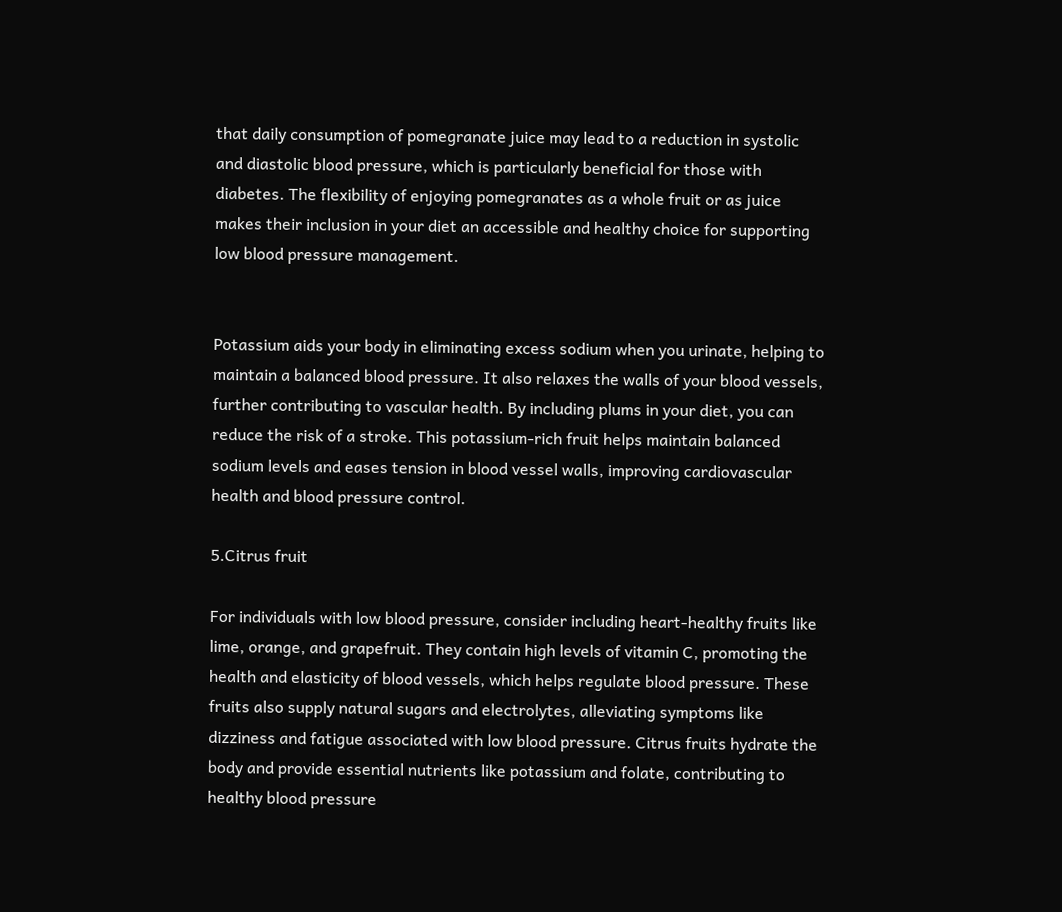that daily consumption of pomegranate juice may lead to a reduction in systolic and diastolic blood pressure, which is particularly beneficial for those with diabetes. The flexibility of enjoying pomegranates as a whole fruit or as juice makes their inclusion in your diet an accessible and healthy choice for supporting low blood pressure management.


Potassium aids your body in eliminating excess sodium when you urinate, helping to maintain a balanced blood pressure. It also relaxes the walls of your blood vessels, further contributing to vascular health. By including plums in your diet, you can reduce the risk of a stroke. This potassium-rich fruit helps maintain balanced sodium levels and eases tension in blood vessel walls, improving cardiovascular health and blood pressure control.

5.Citrus fruit

For individuals with low blood pressure, consider including heart-healthy fruits like lime, orange, and grapefruit. They contain high levels of vitamin C, promoting the health and elasticity of blood vessels, which helps regulate blood pressure. These fruits also supply natural sugars and electrolytes, alleviating symptoms like dizziness and fatigue associated with low blood pressure. Citrus fruits hydrate the body and provide essential nutrients like potassium and folate, contributing to healthy blood pressure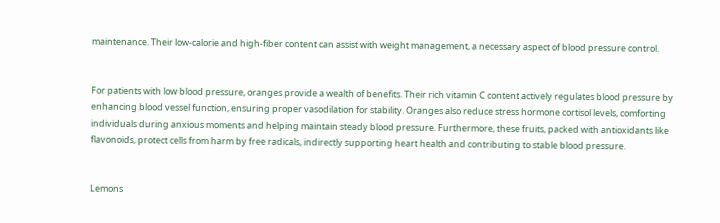maintenance. Their low-calorie and high-fiber content can assist with weight management, a necessary aspect of blood pressure control.


For patients with low blood pressure, oranges provide a wealth of benefits. Their rich vitamin C content actively regulates blood pressure by enhancing blood vessel function, ensuring proper vasodilation for stability. Oranges also reduce stress hormone cortisol levels, comforting individuals during anxious moments and helping maintain steady blood pressure. Furthermore, these fruits, packed with antioxidants like flavonoids, protect cells from harm by free radicals, indirectly supporting heart health and contributing to stable blood pressure.


Lemons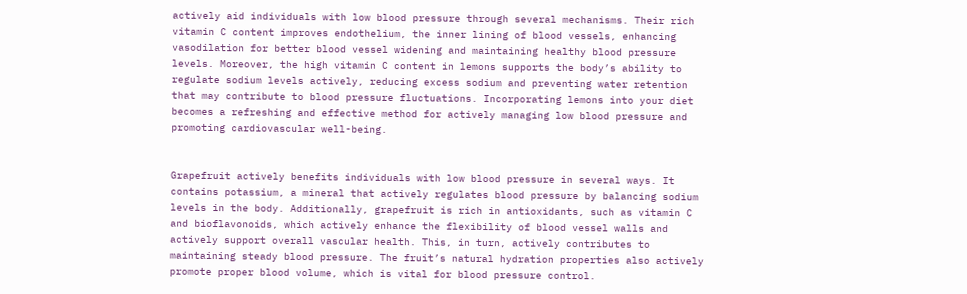actively aid individuals with low blood pressure through several mechanisms. Their rich vitamin C content improves endothelium, the inner lining of blood vessels, enhancing vasodilation for better blood vessel widening and maintaining healthy blood pressure levels. Moreover, the high vitamin C content in lemons supports the body’s ability to regulate sodium levels actively, reducing excess sodium and preventing water retention that may contribute to blood pressure fluctuations. Incorporating lemons into your diet becomes a refreshing and effective method for actively managing low blood pressure and promoting cardiovascular well-being.


Grapefruit actively benefits individuals with low blood pressure in several ways. It contains potassium, a mineral that actively regulates blood pressure by balancing sodium levels in the body. Additionally, grapefruit is rich in antioxidants, such as vitamin C and bioflavonoids, which actively enhance the flexibility of blood vessel walls and actively support overall vascular health. This, in turn, actively contributes to maintaining steady blood pressure. The fruit’s natural hydration properties also actively promote proper blood volume, which is vital for blood pressure control.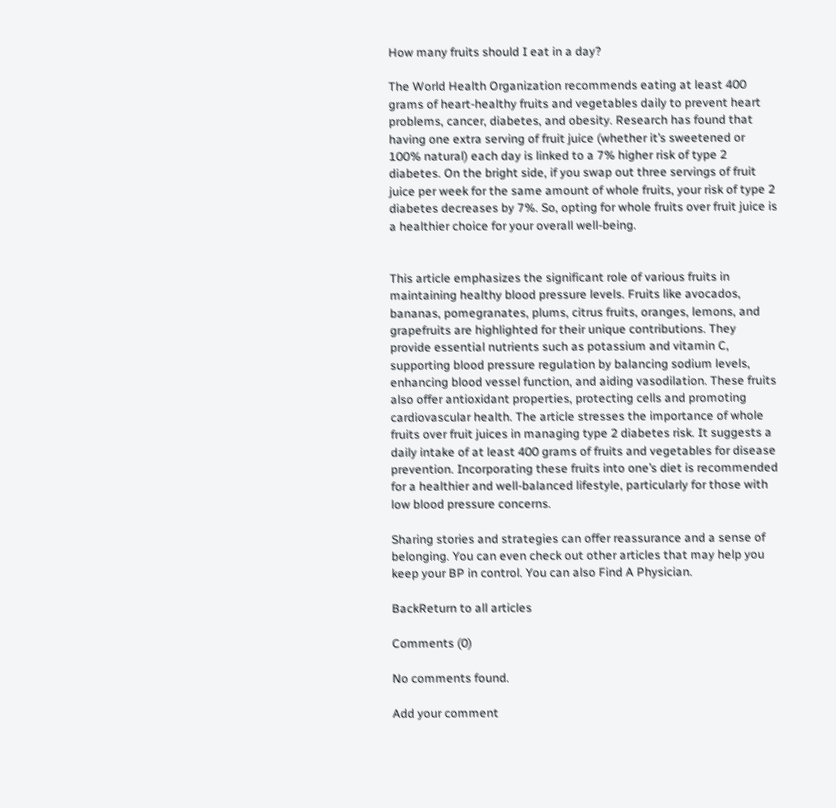How many fruits should I eat in a day?

The World Health Organization recommends eating at least 400 grams of heart-healthy fruits and vegetables daily to prevent heart problems, cancer, diabetes, and obesity. Research has found that having one extra serving of fruit juice (whether it’s sweetened or 100% natural) each day is linked to a 7% higher risk of type 2 diabetes. On the bright side, if you swap out three servings of fruit juice per week for the same amount of whole fruits, your risk of type 2 diabetes decreases by 7%. So, opting for whole fruits over fruit juice is a healthier choice for your overall well-being.


This article emphasizes the significant role of various fruits in maintaining healthy blood pressure levels. Fruits like avocados, bananas, pomegranates, plums, citrus fruits, oranges, lemons, and grapefruits are highlighted for their unique contributions. They provide essential nutrients such as potassium and vitamin C, supporting blood pressure regulation by balancing sodium levels, enhancing blood vessel function, and aiding vasodilation. These fruits also offer antioxidant properties, protecting cells and promoting cardiovascular health. The article stresses the importance of whole fruits over fruit juices in managing type 2 diabetes risk. It suggests a daily intake of at least 400 grams of fruits and vegetables for disease prevention. Incorporating these fruits into one’s diet is recommended for a healthier and well-balanced lifestyle, particularly for those with low blood pressure concerns.

Sharing stories and strategies can offer reassurance and a sense of belonging. You can even check out other articles that may help you keep your BP in control. You can also Find A Physician.

BackReturn to all articles

Comments (0)

No comments found.

Add your comment